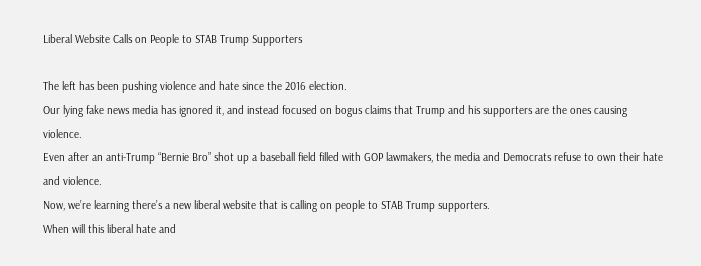Liberal Website Calls on People to STAB Trump Supporters

The left has been pushing violence and hate since the 2016 election.
Our lying fake news media has ignored it, and instead focused on bogus claims that Trump and his supporters are the ones causing violence.
Even after an anti-Trump “Bernie Bro” shot up a baseball field filled with GOP lawmakers, the media and Democrats refuse to own their hate and violence.
Now, we’re learning there’s a new liberal website that is calling on people to STAB Trump supporters.
When will this liberal hate and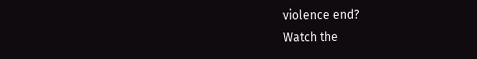violence end?
Watch the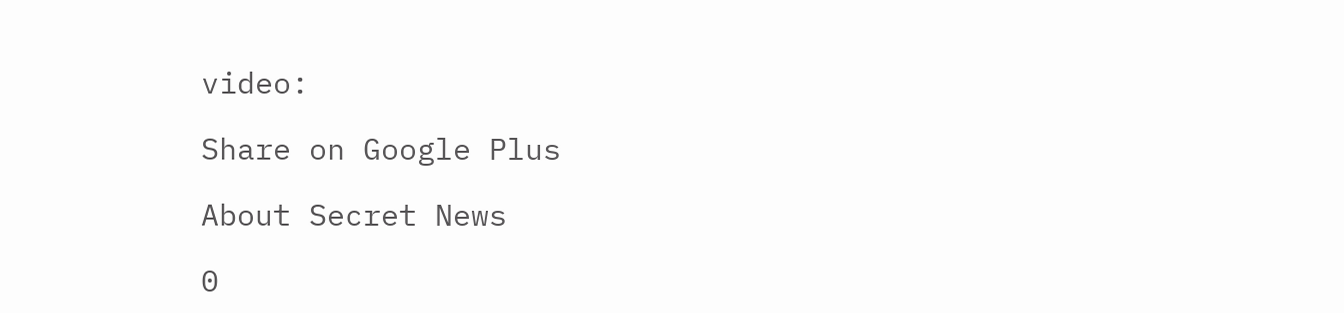video:

Share on Google Plus

About Secret News

0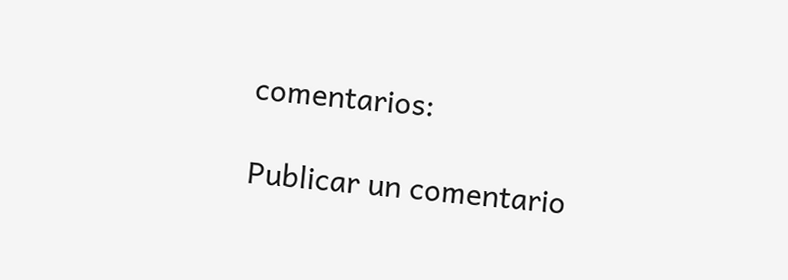comentarios:

Publicar un comentario